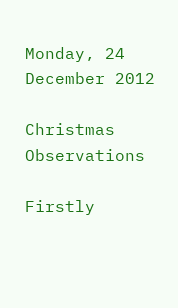Monday, 24 December 2012

Christmas Observations

Firstly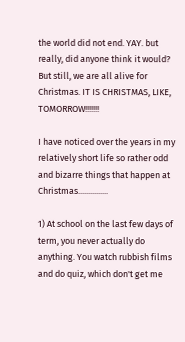the world did not end. YAY. but really, did anyone think it would? But still, we are all alive for Christmas. IT IS CHRISTMAS, LIKE, TOMORROW!!!!!!!

I have noticed over the years in my relatively short life so rather odd and bizarre things that happen at Christmas...............

1) At school on the last few days of term, you never actually do anything. You watch rubbish films and do quiz, which don't get me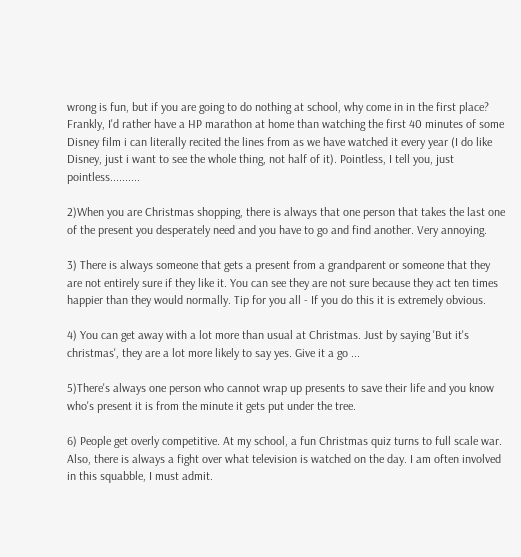wrong is fun, but if you are going to do nothing at school, why come in in the first place? Frankly, I'd rather have a HP marathon at home than watching the first 40 minutes of some Disney film i can literally recited the lines from as we have watched it every year (I do like Disney, just i want to see the whole thing, not half of it). Pointless, I tell you, just pointless..........

2)When you are Christmas shopping, there is always that one person that takes the last one of the present you desperately need and you have to go and find another. Very annoying.

3) There is always someone that gets a present from a grandparent or someone that they are not entirely sure if they like it. You can see they are not sure because they act ten times happier than they would normally. Tip for you all - If you do this it is extremely obvious.

4) You can get away with a lot more than usual at Christmas. Just by saying 'But it's christmas', they are a lot more likely to say yes. Give it a go ...

5)There's always one person who cannot wrap up presents to save their life and you know who's present it is from the minute it gets put under the tree.

6) People get overly competitive. At my school, a fun Christmas quiz turns to full scale war. Also, there is always a fight over what television is watched on the day. I am often involved in this squabble, I must admit.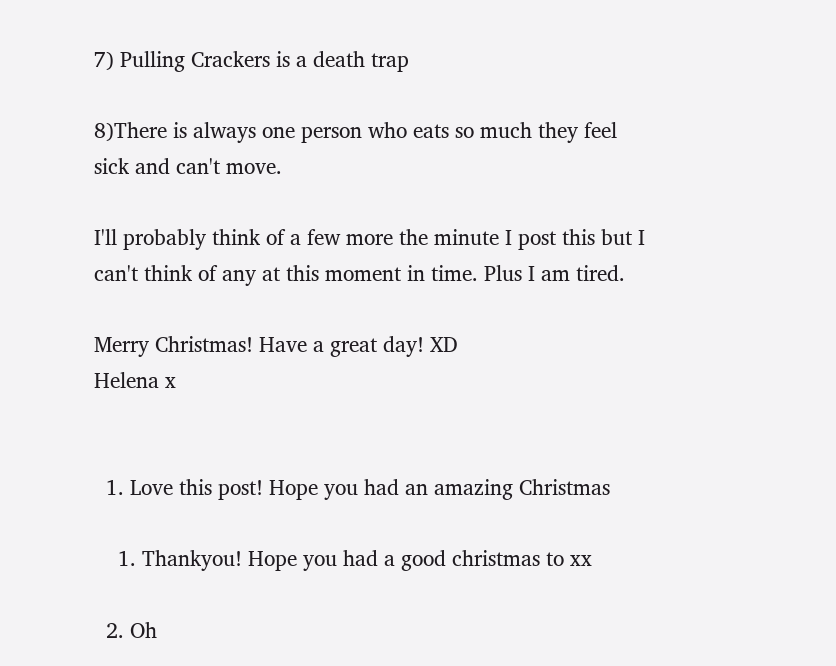7) Pulling Crackers is a death trap

8)There is always one person who eats so much they feel sick and can't move.

I'll probably think of a few more the minute I post this but I can't think of any at this moment in time. Plus I am tired.

Merry Christmas! Have a great day! XD
Helena x


  1. Love this post! Hope you had an amazing Christmas

    1. Thankyou! Hope you had a good christmas to xx

  2. Oh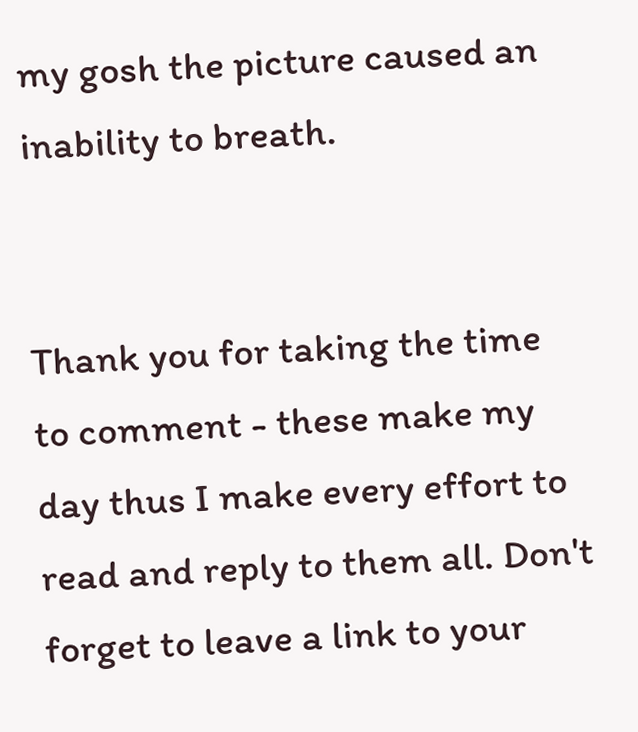my gosh the picture caused an inability to breath.


Thank you for taking the time to comment - these make my day thus I make every effort to read and reply to them all. Don't forget to leave a link to your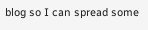blog so I can spread some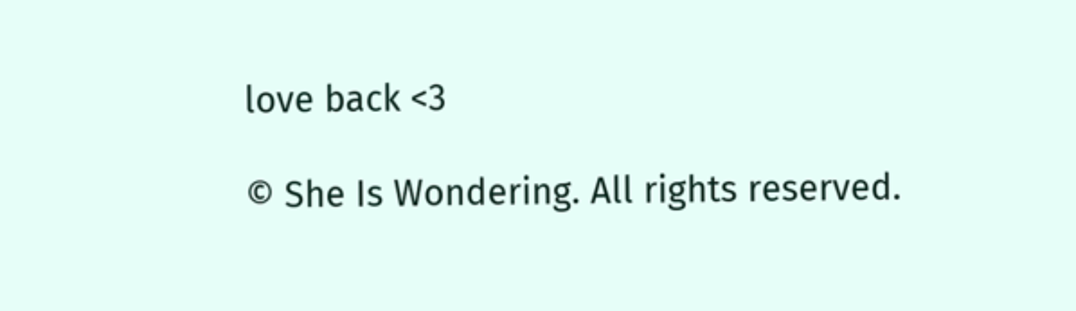love back <3

© She Is Wondering. All rights reserved.